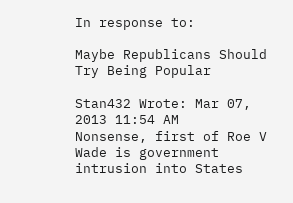In response to:

Maybe Republicans Should Try Being Popular

Stan432 Wrote: Mar 07, 2013 11:54 AM
Nonsense, first of Roe V Wade is government intrusion into States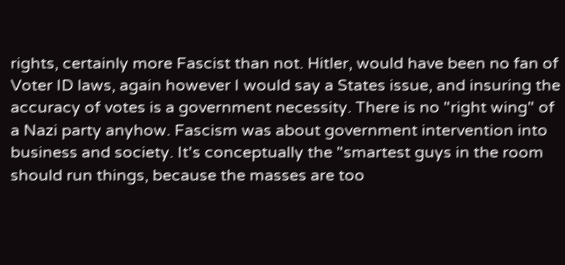rights, certainly more Fascist than not. Hitler, would have been no fan of Voter ID laws, again however I would say a States issue, and insuring the accuracy of votes is a government necessity. There is no "right wing" of a Nazi party anyhow. Fascism was about government intervention into business and society. It's conceptually the "smartest guys in the room should run things, because the masses are too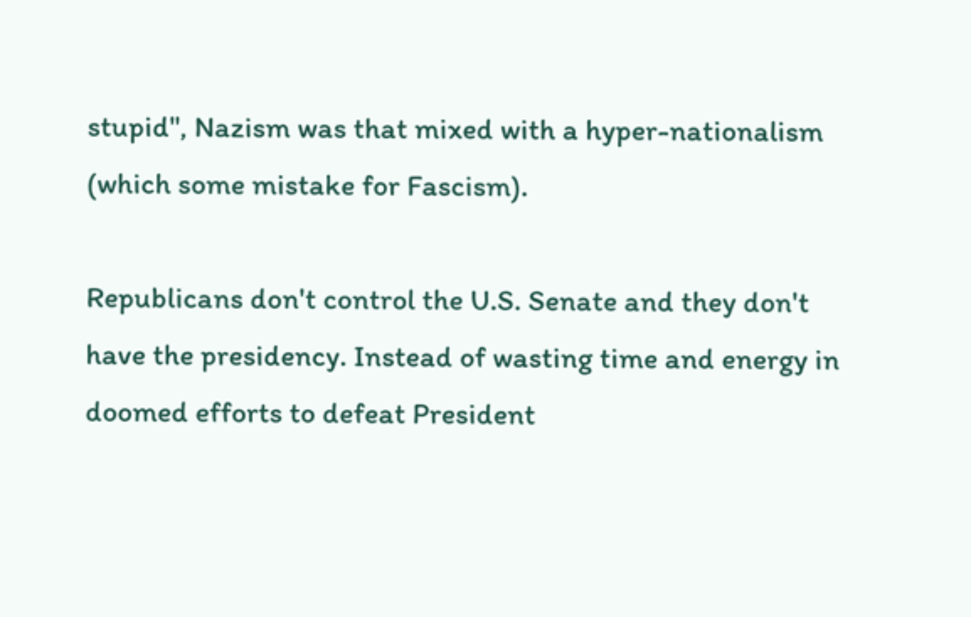stupid", Nazism was that mixed with a hyper-nationalism (which some mistake for Fascism).

Republicans don't control the U.S. Senate and they don't have the presidency. Instead of wasting time and energy in doomed efforts to defeat President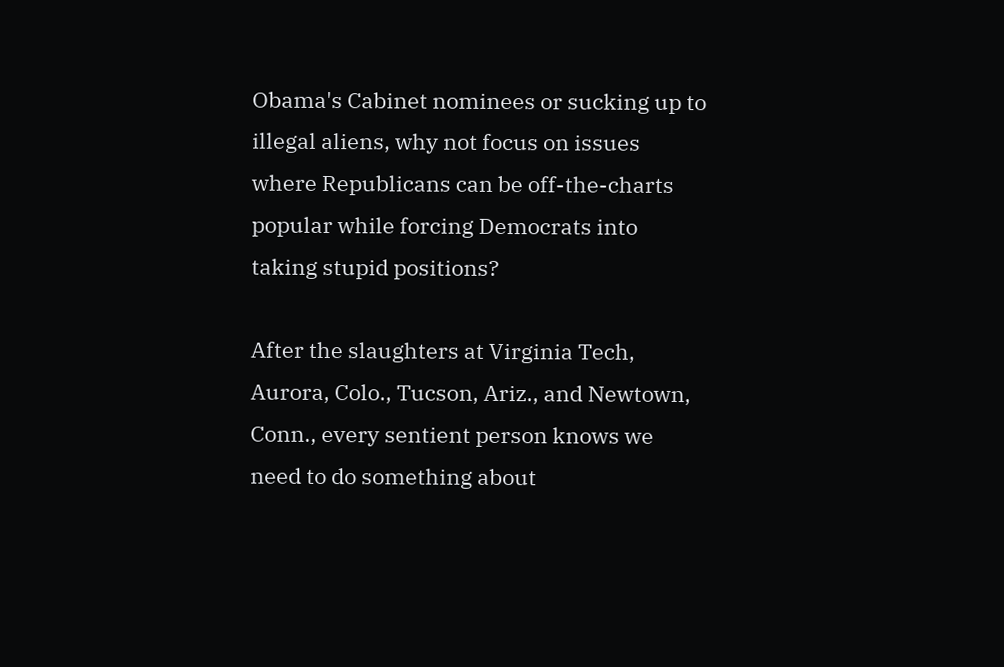Obama's Cabinet nominees or sucking up to illegal aliens, why not focus on issues where Republicans can be off-the-charts popular while forcing Democrats into taking stupid positions?

After the slaughters at Virginia Tech, Aurora, Colo., Tucson, Ariz., and Newtown, Conn., every sentient person knows we need to do something about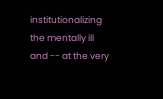institutionalizing the mentally ill and -- at the very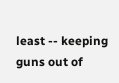least -- keeping guns out of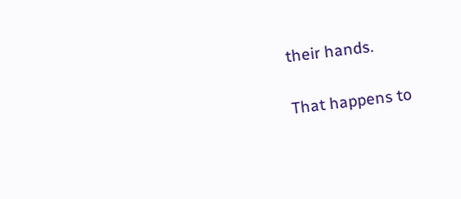their hands.

That happens to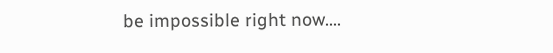be impossible right now....